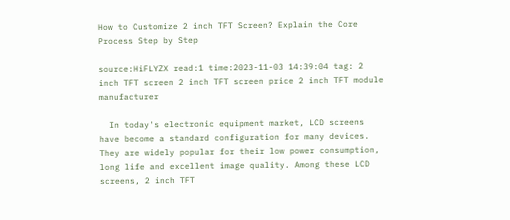How to Customize 2 inch TFT Screen? Explain the Core Process Step by Step

source:HiFLYZX read:1 time:2023-11-03 14:39:04 tag: 2 inch TFT screen 2 inch TFT screen price 2 inch TFT module manufacturer

  In today's electronic equipment market, LCD screens have become a standard configuration for many devices. They are widely popular for their low power consumption, long life and excellent image quality. Among these LCD screens, 2 inch TFT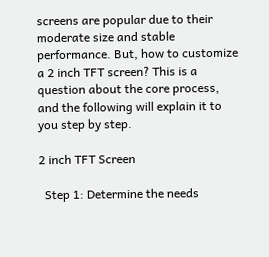screens are popular due to their moderate size and stable performance. But, how to customize a 2 inch TFT screen? This is a question about the core process, and the following will explain it to you step by step.

2 inch TFT Screen

  Step 1: Determine the needs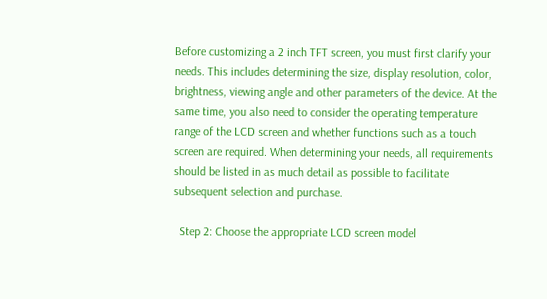Before customizing a 2 inch TFT screen, you must first clarify your needs. This includes determining the size, display resolution, color, brightness, viewing angle and other parameters of the device. At the same time, you also need to consider the operating temperature range of the LCD screen and whether functions such as a touch screen are required. When determining your needs, all requirements should be listed in as much detail as possible to facilitate subsequent selection and purchase.

  Step 2: Choose the appropriate LCD screen model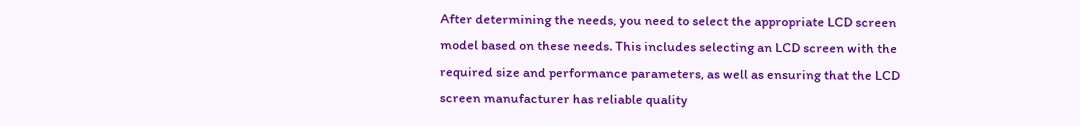After determining the needs, you need to select the appropriate LCD screen model based on these needs. This includes selecting an LCD screen with the required size and performance parameters, as well as ensuring that the LCD screen manufacturer has reliable quality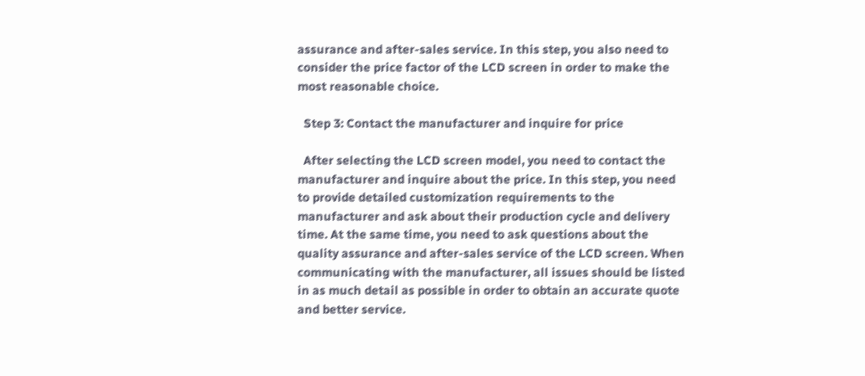assurance and after-sales service. In this step, you also need to consider the price factor of the LCD screen in order to make the most reasonable choice.

  Step 3: Contact the manufacturer and inquire for price

  After selecting the LCD screen model, you need to contact the manufacturer and inquire about the price. In this step, you need to provide detailed customization requirements to the manufacturer and ask about their production cycle and delivery time. At the same time, you need to ask questions about the quality assurance and after-sales service of the LCD screen. When communicating with the manufacturer, all issues should be listed in as much detail as possible in order to obtain an accurate quote and better service.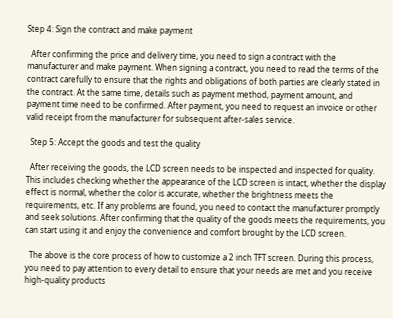Step 4: Sign the contract and make payment

  After confirming the price and delivery time, you need to sign a contract with the manufacturer and make payment. When signing a contract, you need to read the terms of the contract carefully to ensure that the rights and obligations of both parties are clearly stated in the contract. At the same time, details such as payment method, payment amount, and payment time need to be confirmed. After payment, you need to request an invoice or other valid receipt from the manufacturer for subsequent after-sales service.

  Step 5: Accept the goods and test the quality

  After receiving the goods, the LCD screen needs to be inspected and inspected for quality. This includes checking whether the appearance of the LCD screen is intact, whether the display effect is normal, whether the color is accurate, whether the brightness meets the requirements, etc. If any problems are found, you need to contact the manufacturer promptly and seek solutions. After confirming that the quality of the goods meets the requirements, you can start using it and enjoy the convenience and comfort brought by the LCD screen.

  The above is the core process of how to customize a 2 inch TFT screen. During this process, you need to pay attention to every detail to ensure that your needs are met and you receive high-quality products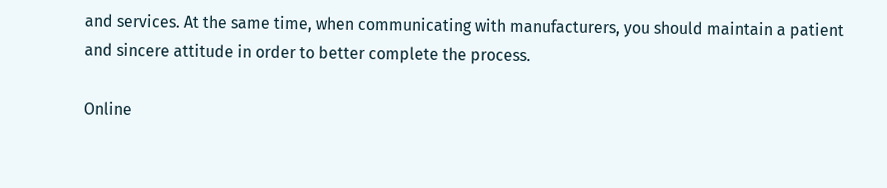and services. At the same time, when communicating with manufacturers, you should maintain a patient and sincere attitude in order to better complete the process.

Online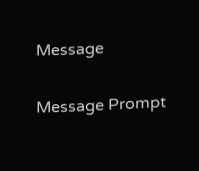Message

Message Prompt